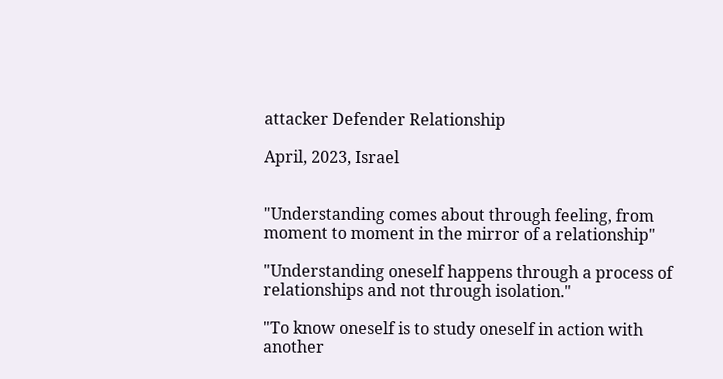attacker Defender Relationship

April, 2023, Israel


"Understanding comes about through feeling, from moment to moment in the mirror of a relationship"

"Understanding oneself happens through a process of relationships and not through isolation."

"To know oneself is to study oneself in action with another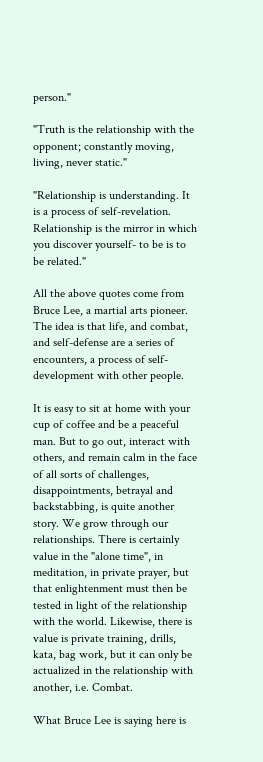person."

"Truth is the relationship with the opponent; constantly moving, living, never static."

"Relationship is understanding. It is a process of self-revelation. Relationship is the mirror in which you discover yourself- to be is to be related."

All the above quotes come from Bruce Lee, a martial arts pioneer. The idea is that life, and combat, and self-defense are a series of encounters, a process of self-development with other people.

It is easy to sit at home with your cup of coffee and be a peaceful man. But to go out, interact with others, and remain calm in the face of all sorts of challenges, disappointments, betrayal and backstabbing, is quite another story. We grow through our relationships. There is certainly value in the "alone time", in meditation, in private prayer, but that enlightenment must then be tested in light of the relationship with the world. Likewise, there is value is private training, drills, kata, bag work, but it can only be actualized in the relationship with another, i.e. Combat.

What Bruce Lee is saying here is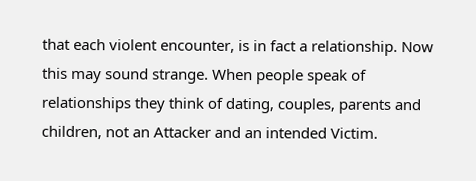that each violent encounter, is in fact a relationship. Now this may sound strange. When people speak of relationships they think of dating, couples, parents and children, not an Attacker and an intended Victim.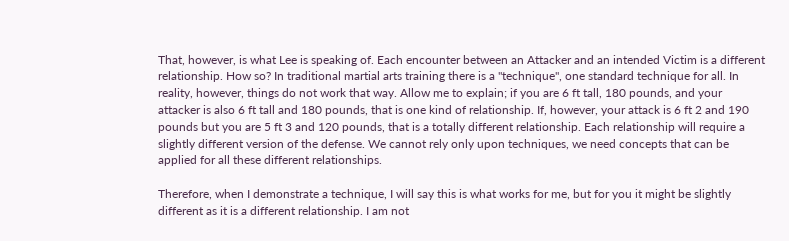That, however, is what Lee is speaking of. Each encounter between an Attacker and an intended Victim is a different relationship. How so? In traditional martial arts training there is a "technique", one standard technique for all. In reality, however, things do not work that way. Allow me to explain; if you are 6 ft tall, 180 pounds, and your attacker is also 6 ft tall and 180 pounds, that is one kind of relationship. If, however, your attack is 6 ft 2 and 190 pounds but you are 5 ft 3 and 120 pounds, that is a totally different relationship. Each relationship will require a slightly different version of the defense. We cannot rely only upon techniques, we need concepts that can be applied for all these different relationships.

Therefore, when I demonstrate a technique, I will say this is what works for me, but for you it might be slightly different as it is a different relationship. I am not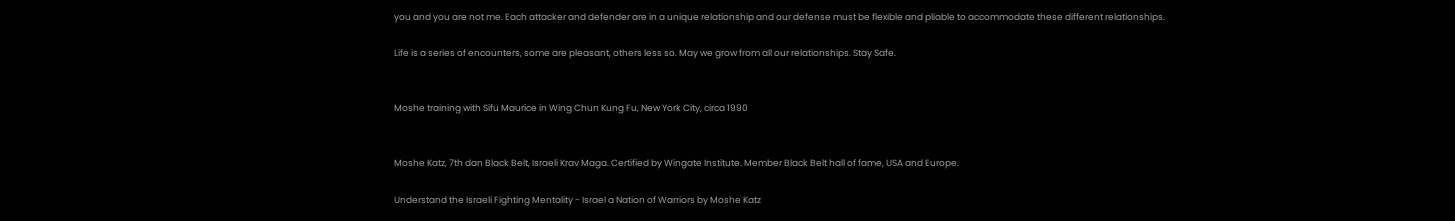you and you are not me. Each attacker and defender are in a unique relationship and our defense must be flexible and pliable to accommodate these different relationships.

Life is a series of encounters, some are pleasant, others less so. May we grow from all our relationships. Stay Safe.


Moshe training with Sifu Maurice in Wing Chun Kung Fu, New York City, circa 1990


Moshe Katz, 7th dan Black Belt, Israeli Krav Maga. Certified by Wingate Institute. Member Black Belt hall of fame, USA and Europe.

Understand the Israeli Fighting Mentality - Israel a Nation of Warriors by Moshe Katz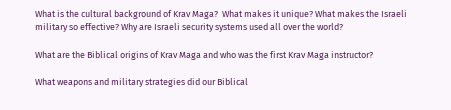What is the cultural background of Krav Maga?  What makes it unique? What makes the Israeli military so effective? Why are Israeli security systems used all over the world?

What are the Biblical origins of Krav Maga and who was the first Krav Maga instructor?

What weapons and military strategies did our Biblical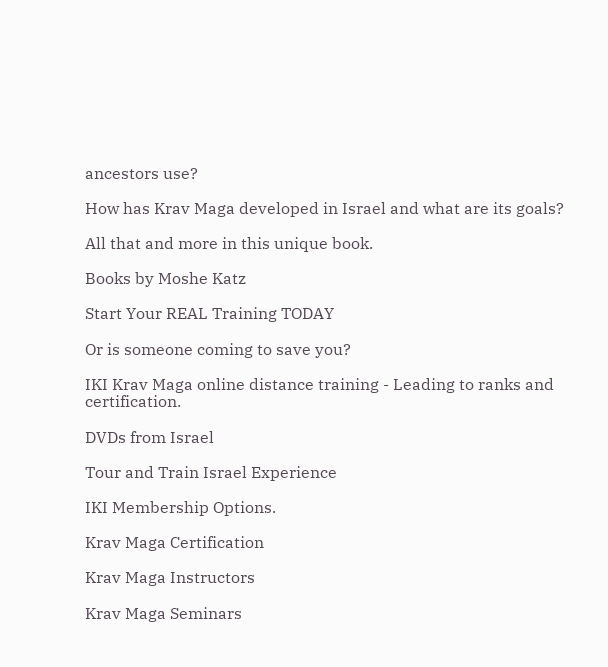ancestors use?

How has Krav Maga developed in Israel and what are its goals?

All that and more in this unique book.

Books by Moshe Katz

Start Your REAL Training TODAY

Or is someone coming to save you?

IKI Krav Maga online distance training - Leading to ranks and certification.

DVDs from Israel

Tour and Train Israel Experience

IKI Membership Options.

Krav Maga Certification

Krav Maga Instructors

Krav Maga Seminars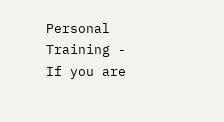Personal Training - If you are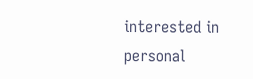interested in personal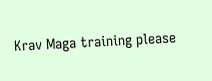Krav Maga training please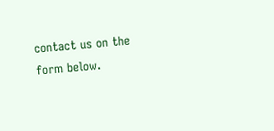contact us on the form below.